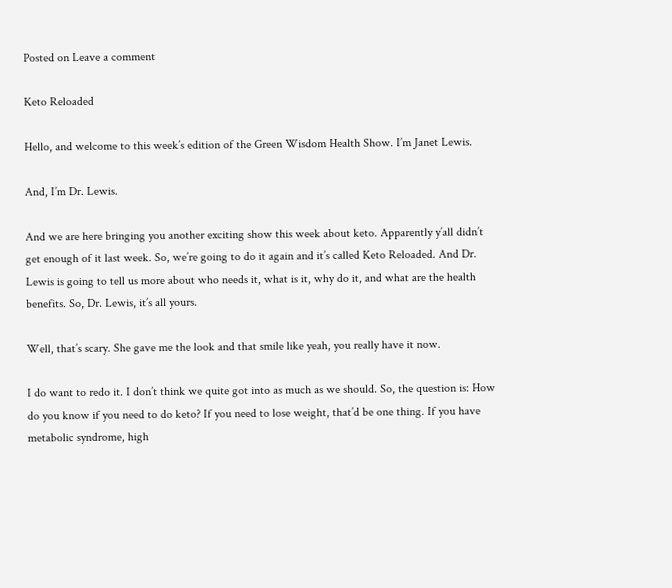Posted on Leave a comment

Keto Reloaded

Hello, and welcome to this week’s edition of the Green Wisdom Health Show. I’m Janet Lewis.

And, I’m Dr. Lewis.

And we are here bringing you another exciting show this week about keto. Apparently y’all didn’t get enough of it last week. So, we’re going to do it again and it’s called Keto Reloaded. And Dr. Lewis is going to tell us more about who needs it, what is it, why do it, and what are the health benefits. So, Dr. Lewis, it’s all yours.

Well, that’s scary. She gave me the look and that smile like yeah, you really have it now.

I do want to redo it. I don’t think we quite got into as much as we should. So, the question is: How do you know if you need to do keto? If you need to lose weight, that’d be one thing. If you have metabolic syndrome, high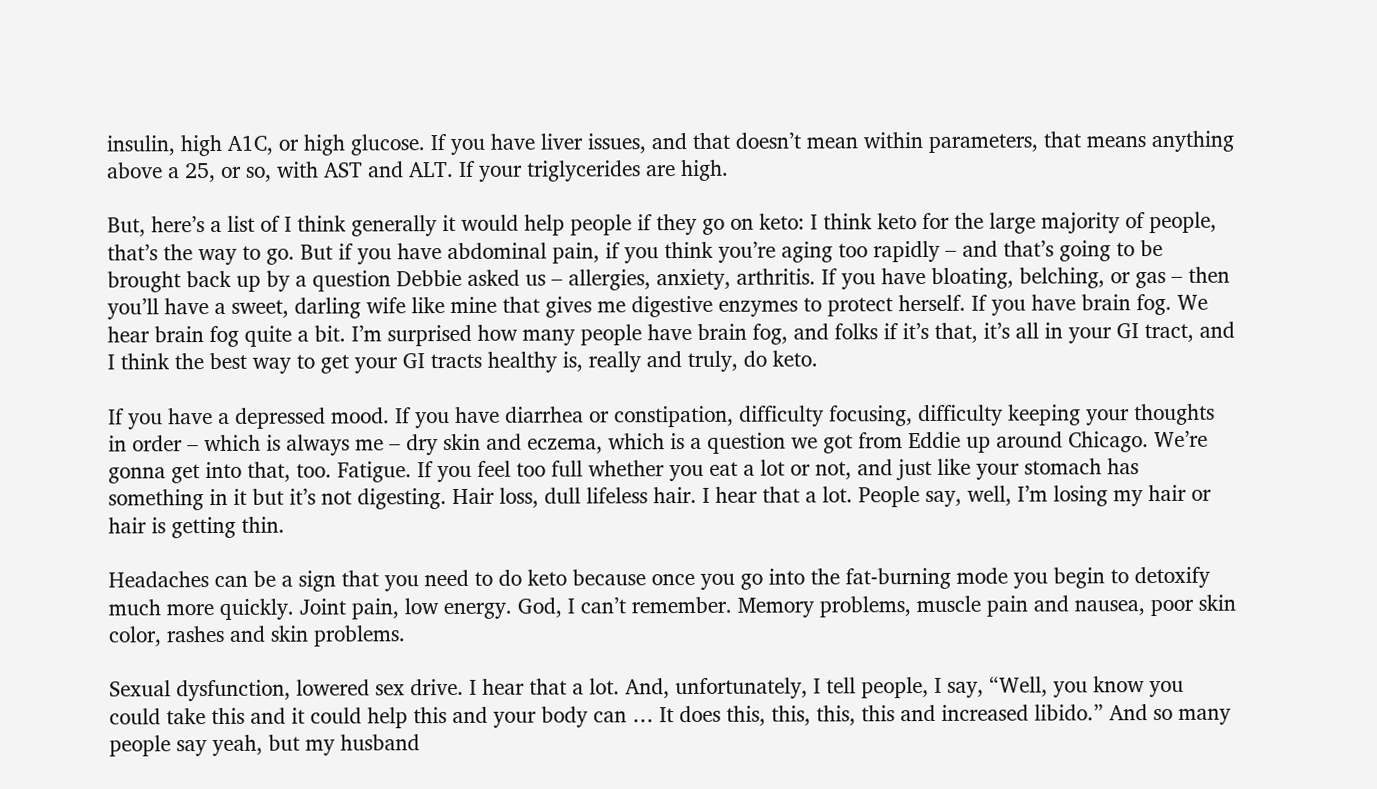insulin, high A1C, or high glucose. If you have liver issues, and that doesn’t mean within parameters, that means anything above a 25, or so, with AST and ALT. If your triglycerides are high.

But, here’s a list of I think generally it would help people if they go on keto: I think keto for the large majority of people, that’s the way to go. But if you have abdominal pain, if you think you’re aging too rapidly – and that’s going to be brought back up by a question Debbie asked us – allergies, anxiety, arthritis. If you have bloating, belching, or gas – then you’ll have a sweet, darling wife like mine that gives me digestive enzymes to protect herself. If you have brain fog. We hear brain fog quite a bit. I’m surprised how many people have brain fog, and folks if it’s that, it’s all in your GI tract, and I think the best way to get your GI tracts healthy is, really and truly, do keto.

If you have a depressed mood. If you have diarrhea or constipation, difficulty focusing, difficulty keeping your thoughts in order – which is always me – dry skin and eczema, which is a question we got from Eddie up around Chicago. We’re gonna get into that, too. Fatigue. If you feel too full whether you eat a lot or not, and just like your stomach has something in it but it’s not digesting. Hair loss, dull lifeless hair. I hear that a lot. People say, well, I’m losing my hair or hair is getting thin.

Headaches can be a sign that you need to do keto because once you go into the fat-burning mode you begin to detoxify much more quickly. Joint pain, low energy. God, I can’t remember. Memory problems, muscle pain and nausea, poor skin color, rashes and skin problems.

Sexual dysfunction, lowered sex drive. I hear that a lot. And, unfortunately, I tell people, I say, “Well, you know you could take this and it could help this and your body can … It does this, this, this, this and increased libido.” And so many people say yeah, but my husband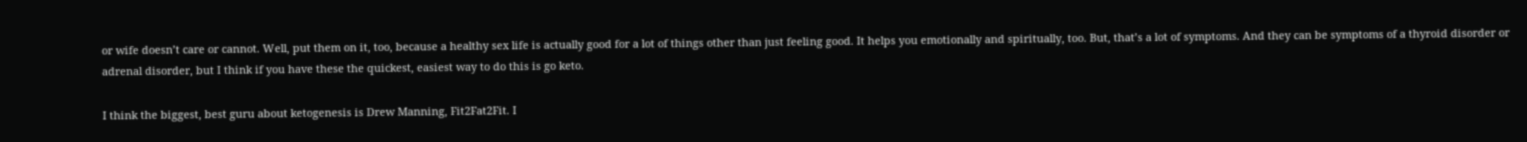or wife doesn’t care or cannot. Well, put them on it, too, because a healthy sex life is actually good for a lot of things other than just feeling good. It helps you emotionally and spiritually, too. But, that’s a lot of symptoms. And they can be symptoms of a thyroid disorder or adrenal disorder, but I think if you have these the quickest, easiest way to do this is go keto.

I think the biggest, best guru about ketogenesis is Drew Manning, Fit2Fat2Fit. I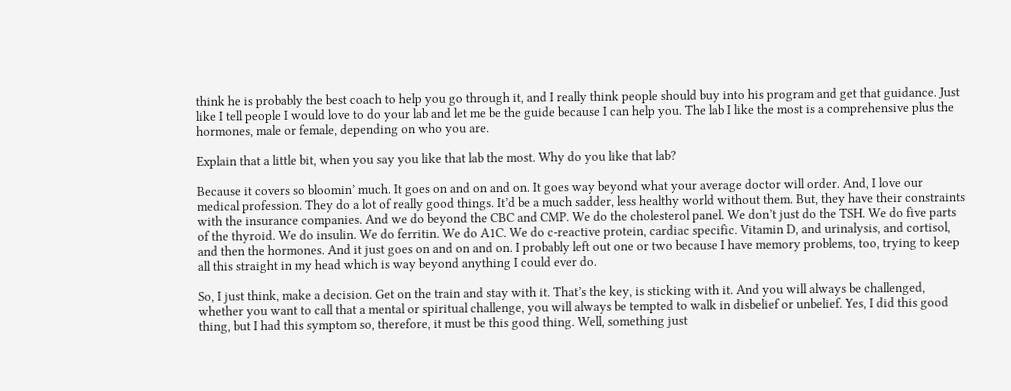think he is probably the best coach to help you go through it, and I really think people should buy into his program and get that guidance. Just like I tell people I would love to do your lab and let me be the guide because I can help you. The lab I like the most is a comprehensive plus the hormones, male or female, depending on who you are.

Explain that a little bit, when you say you like that lab the most. Why do you like that lab?

Because it covers so bloomin’ much. It goes on and on and on. It goes way beyond what your average doctor will order. And, I love our medical profession. They do a lot of really good things. It’d be a much sadder, less healthy world without them. But, they have their constraints with the insurance companies. And we do beyond the CBC and CMP. We do the cholesterol panel. We don’t just do the TSH. We do five parts of the thyroid. We do insulin. We do ferritin. We do A1C. We do c-reactive protein, cardiac specific. Vitamin D, and urinalysis, and cortisol, and then the hormones. And it just goes on and on and on. I probably left out one or two because I have memory problems, too, trying to keep all this straight in my head which is way beyond anything I could ever do.

So, I just think, make a decision. Get on the train and stay with it. That’s the key, is sticking with it. And you will always be challenged, whether you want to call that a mental or spiritual challenge, you will always be tempted to walk in disbelief or unbelief. Yes, I did this good thing, but I had this symptom so, therefore, it must be this good thing. Well, something just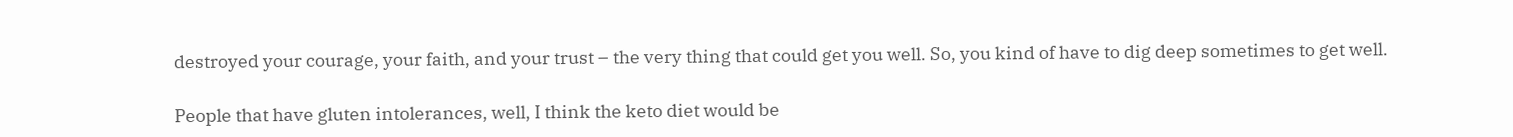destroyed your courage, your faith, and your trust – the very thing that could get you well. So, you kind of have to dig deep sometimes to get well.

People that have gluten intolerances, well, I think the keto diet would be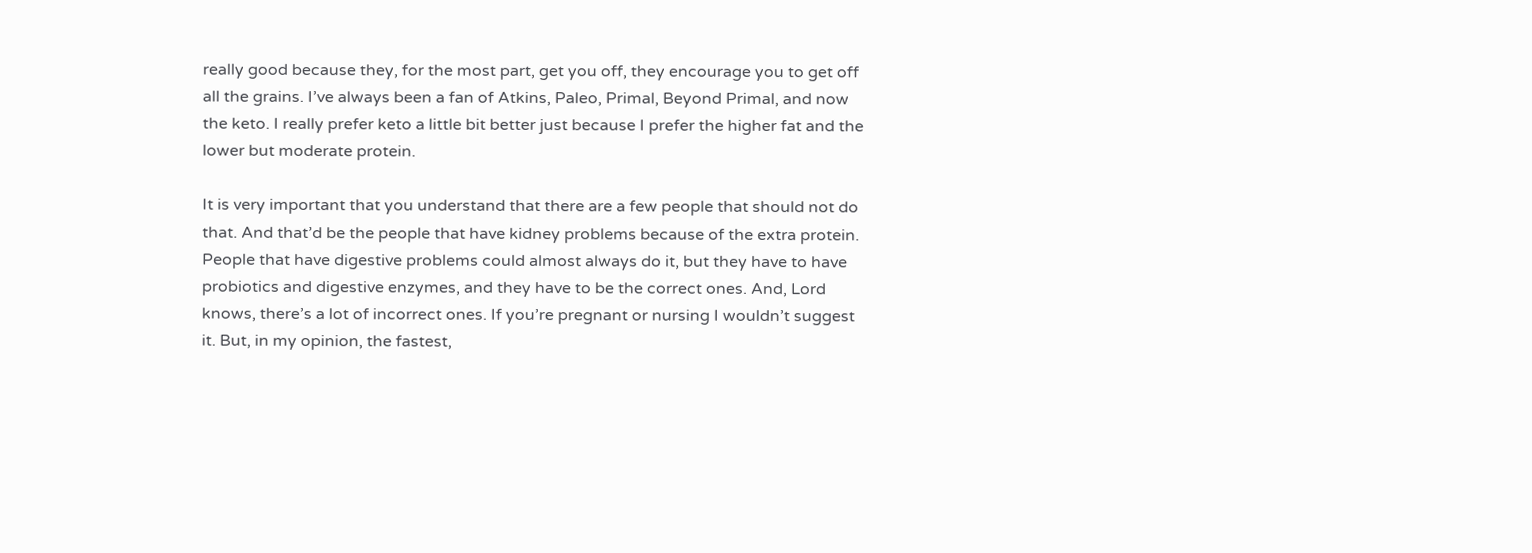really good because they, for the most part, get you off, they encourage you to get off all the grains. I’ve always been a fan of Atkins, Paleo, Primal, Beyond Primal, and now the keto. I really prefer keto a little bit better just because I prefer the higher fat and the lower but moderate protein.

It is very important that you understand that there are a few people that should not do that. And that’d be the people that have kidney problems because of the extra protein. People that have digestive problems could almost always do it, but they have to have probiotics and digestive enzymes, and they have to be the correct ones. And, Lord knows, there’s a lot of incorrect ones. If you’re pregnant or nursing I wouldn’t suggest it. But, in my opinion, the fastest,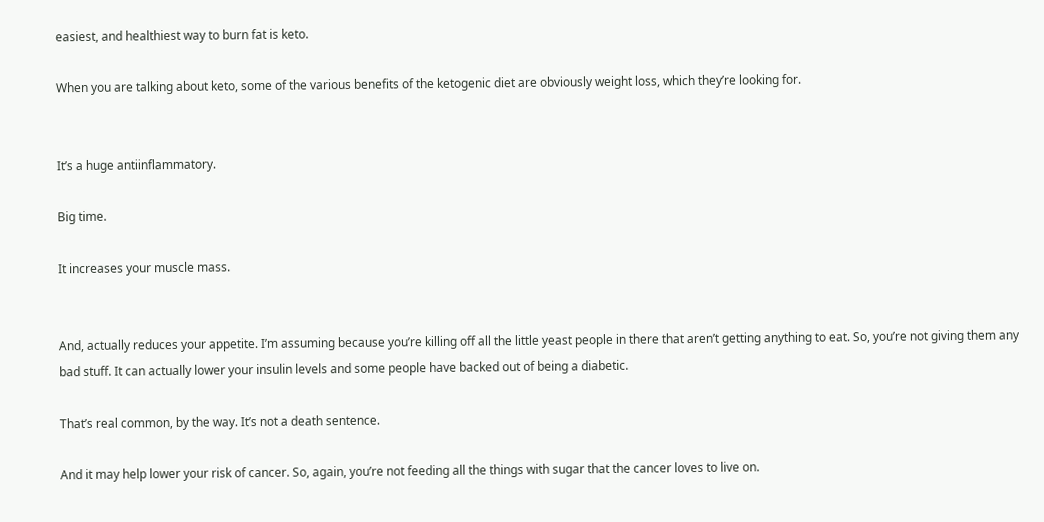easiest, and healthiest way to burn fat is keto.

When you are talking about keto, some of the various benefits of the ketogenic diet are obviously weight loss, which they’re looking for.


It’s a huge antiinflammatory.

Big time.

It increases your muscle mass.


And, actually reduces your appetite. I’m assuming because you’re killing off all the little yeast people in there that aren’t getting anything to eat. So, you’re not giving them any bad stuff. It can actually lower your insulin levels and some people have backed out of being a diabetic.

That’s real common, by the way. It’s not a death sentence.

And it may help lower your risk of cancer. So, again, you’re not feeding all the things with sugar that the cancer loves to live on.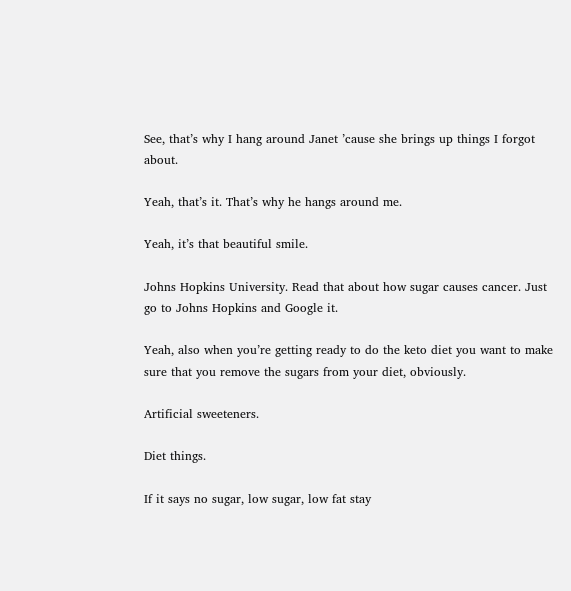See, that’s why I hang around Janet ’cause she brings up things I forgot about.

Yeah, that’s it. That’s why he hangs around me.

Yeah, it’s that beautiful smile.

Johns Hopkins University. Read that about how sugar causes cancer. Just go to Johns Hopkins and Google it.

Yeah, also when you’re getting ready to do the keto diet you want to make sure that you remove the sugars from your diet, obviously.

Artificial sweeteners.

Diet things.

If it says no sugar, low sugar, low fat stay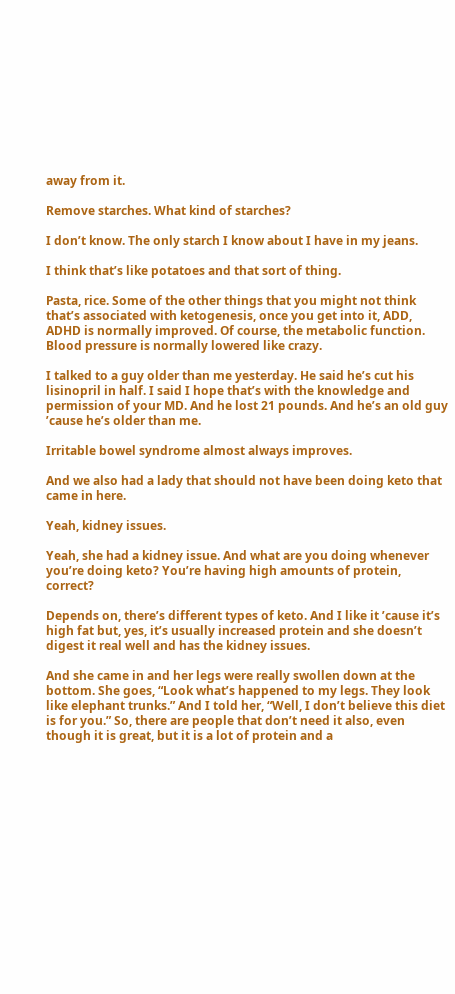away from it.

Remove starches. What kind of starches?

I don’t know. The only starch I know about I have in my jeans.

I think that’s like potatoes and that sort of thing.

Pasta, rice. Some of the other things that you might not think that’s associated with ketogenesis, once you get into it, ADD, ADHD is normally improved. Of course, the metabolic function. Blood pressure is normally lowered like crazy.

I talked to a guy older than me yesterday. He said he’s cut his lisinopril in half. I said I hope that’s with the knowledge and permission of your MD. And he lost 21 pounds. And he’s an old guy ’cause he’s older than me.

Irritable bowel syndrome almost always improves.

And we also had a lady that should not have been doing keto that came in here.

Yeah, kidney issues.

Yeah, she had a kidney issue. And what are you doing whenever you’re doing keto? You’re having high amounts of protein, correct?

Depends on, there’s different types of keto. And I like it ’cause it’s high fat but, yes, it’s usually increased protein and she doesn’t digest it real well and has the kidney issues.

And she came in and her legs were really swollen down at the bottom. She goes, “Look what’s happened to my legs. They look like elephant trunks.” And I told her, “Well, I don’t believe this diet is for you.” So, there are people that don’t need it also, even though it is great, but it is a lot of protein and a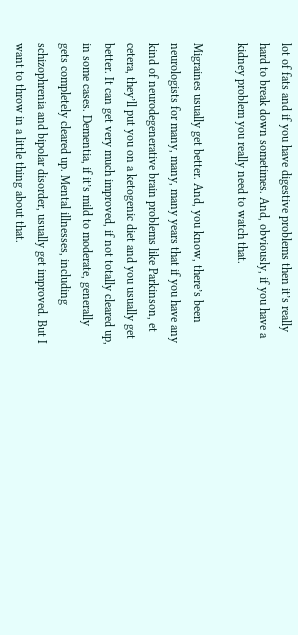lot of fats and if you have digestive problems then it’s really hard to break down sometimes. And, obviously, if you have a kidney problem you really need to watch that.

Migraines usually get better. And, you know, there’s been neurologists for many, many, many years that if you have any kind of neurodegenerative brain problems like Parkinson, et cetera, they’ll put you on a ketogenic diet and you usually get better. It can get very much improved, if not totally cleared up, in some cases. Dementia, if it’s mild to moderate, generally gets completely cleared up. Mental illnesses, including schizophrenia and bipolar disorder, usually get improved. But I want to throw in a little thing about that.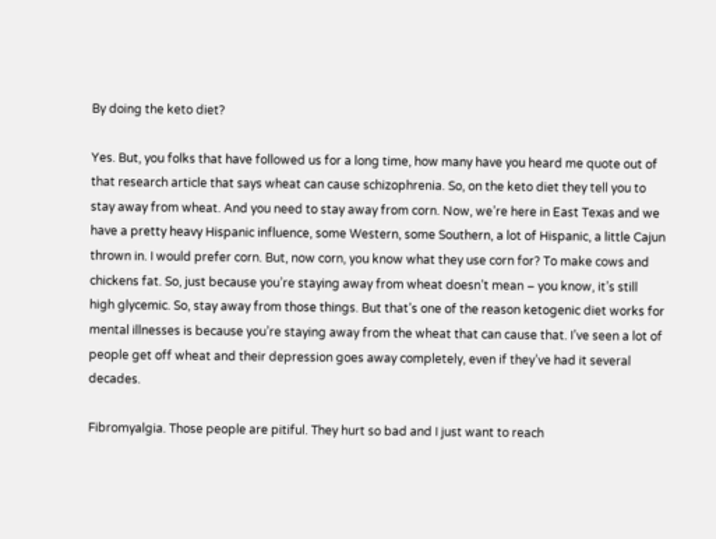By doing the keto diet?

Yes. But, you folks that have followed us for a long time, how many have you heard me quote out of that research article that says wheat can cause schizophrenia. So, on the keto diet they tell you to stay away from wheat. And you need to stay away from corn. Now, we’re here in East Texas and we have a pretty heavy Hispanic influence, some Western, some Southern, a lot of Hispanic, a little Cajun thrown in. I would prefer corn. But, now corn, you know what they use corn for? To make cows and chickens fat. So, just because you’re staying away from wheat doesn’t mean – you know, it’s still high glycemic. So, stay away from those things. But that’s one of the reason ketogenic diet works for mental illnesses is because you’re staying away from the wheat that can cause that. I’ve seen a lot of people get off wheat and their depression goes away completely, even if they’ve had it several decades.

Fibromyalgia. Those people are pitiful. They hurt so bad and I just want to reach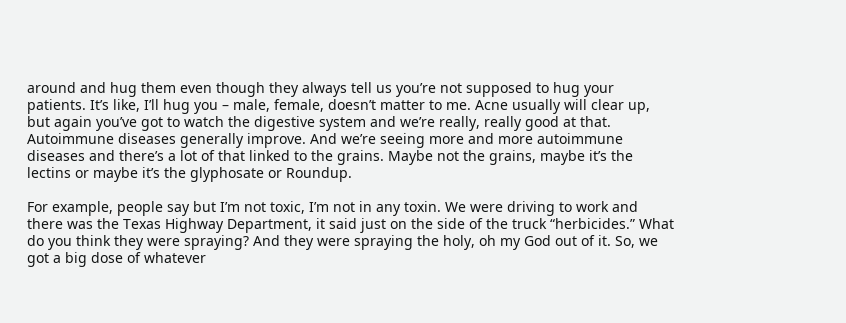around and hug them even though they always tell us you’re not supposed to hug your patients. It’s like, I’ll hug you – male, female, doesn’t matter to me. Acne usually will clear up, but again you’ve got to watch the digestive system and we’re really, really good at that. Autoimmune diseases generally improve. And we’re seeing more and more autoimmune diseases and there’s a lot of that linked to the grains. Maybe not the grains, maybe it’s the lectins or maybe it’s the glyphosate or Roundup.

For example, people say but I’m not toxic, I’m not in any toxin. We were driving to work and there was the Texas Highway Department, it said just on the side of the truck “herbicides.” What do you think they were spraying? And they were spraying the holy, oh my God out of it. So, we got a big dose of whatever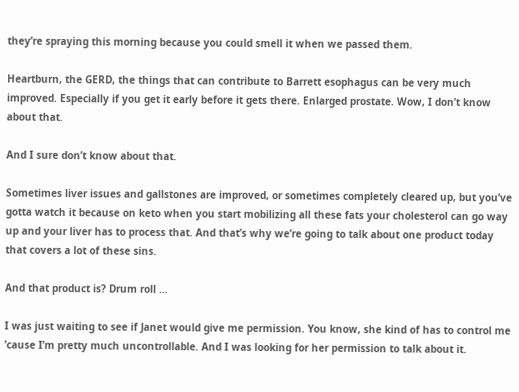they’re spraying this morning because you could smell it when we passed them.

Heartburn, the GERD, the things that can contribute to Barrett esophagus can be very much improved. Especially if you get it early before it gets there. Enlarged prostate. Wow, I don’t know about that.

And I sure don’t know about that.

Sometimes liver issues and gallstones are improved, or sometimes completely cleared up, but you’ve gotta watch it because on keto when you start mobilizing all these fats your cholesterol can go way up and your liver has to process that. And that’s why we’re going to talk about one product today that covers a lot of these sins.

And that product is? Drum roll …

I was just waiting to see if Janet would give me permission. You know, she kind of has to control me ’cause I’m pretty much uncontrollable. And I was looking for her permission to talk about it.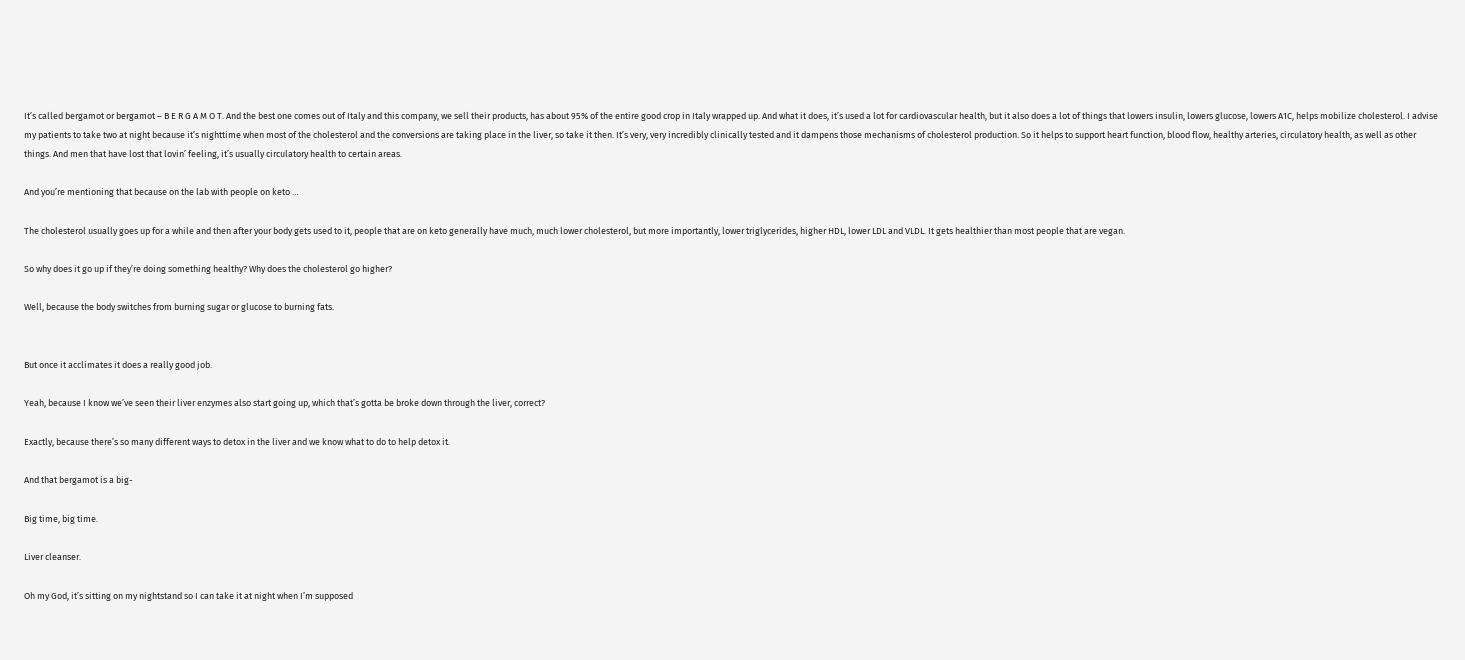It’s called bergamot or bergamot – B E R G A M O T. And the best one comes out of Italy and this company, we sell their products, has about 95% of the entire good crop in Italy wrapped up. And what it does, it’s used a lot for cardiovascular health, but it also does a lot of things that lowers insulin, lowers glucose, lowers A1C, helps mobilize cholesterol. I advise my patients to take two at night because it’s nighttime when most of the cholesterol and the conversions are taking place in the liver, so take it then. It’s very, very incredibly clinically tested and it dampens those mechanisms of cholesterol production. So it helps to support heart function, blood flow, healthy arteries, circulatory health, as well as other things. And men that have lost that lovin’ feeling, it’s usually circulatory health to certain areas.

And you’re mentioning that because on the lab with people on keto …

The cholesterol usually goes up for a while and then after your body gets used to it, people that are on keto generally have much, much lower cholesterol, but more importantly, lower triglycerides, higher HDL, lower LDL and VLDL. It gets healthier than most people that are vegan.

So why does it go up if they’re doing something healthy? Why does the cholesterol go higher?

Well, because the body switches from burning sugar or glucose to burning fats.


But once it acclimates it does a really good job.

Yeah, because I know we’ve seen their liver enzymes also start going up, which that’s gotta be broke down through the liver, correct?

Exactly, because there’s so many different ways to detox in the liver and we know what to do to help detox it.

And that bergamot is a big-

Big time, big time.

Liver cleanser.

Oh my God, it’s sitting on my nightstand so I can take it at night when I’m supposed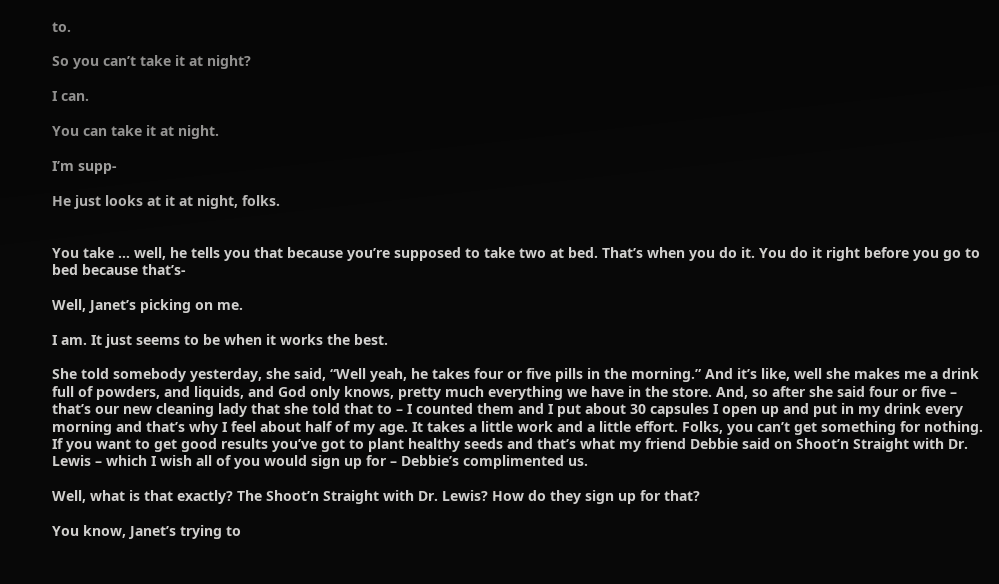to.

So you can’t take it at night?

I can.

You can take it at night.

I’m supp-

He just looks at it at night, folks.


You take … well, he tells you that because you’re supposed to take two at bed. That’s when you do it. You do it right before you go to bed because that’s-

Well, Janet’s picking on me.

I am. It just seems to be when it works the best.

She told somebody yesterday, she said, “Well yeah, he takes four or five pills in the morning.” And it’s like, well she makes me a drink full of powders, and liquids, and God only knows, pretty much everything we have in the store. And, so after she said four or five – that’s our new cleaning lady that she told that to – I counted them and I put about 30 capsules I open up and put in my drink every morning and that’s why I feel about half of my age. It takes a little work and a little effort. Folks, you can’t get something for nothing. If you want to get good results you’ve got to plant healthy seeds and that’s what my friend Debbie said on Shoot’n Straight with Dr. Lewis – which I wish all of you would sign up for – Debbie’s complimented us.

Well, what is that exactly? The Shoot’n Straight with Dr. Lewis? How do they sign up for that?

You know, Janet’s trying to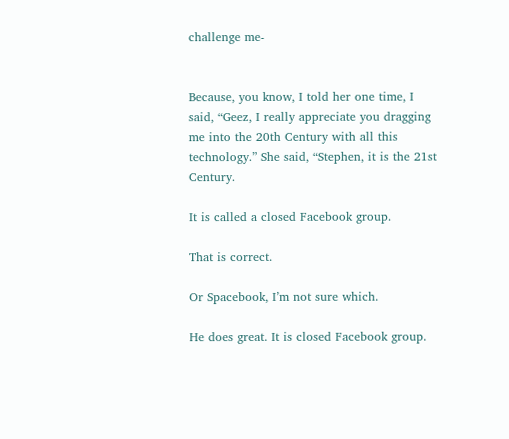challenge me-


Because, you know, I told her one time, I said, “Geez, I really appreciate you dragging me into the 20th Century with all this technology.” She said, “Stephen, it is the 21st Century.

It is called a closed Facebook group.

That is correct.

Or Spacebook, I’m not sure which.

He does great. It is closed Facebook group.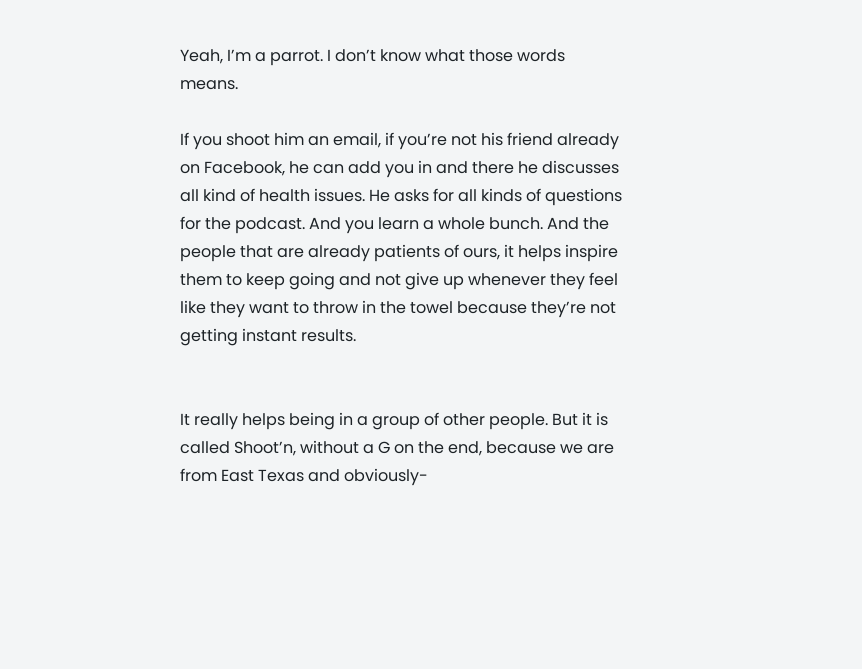Yeah, I’m a parrot. I don’t know what those words means.

If you shoot him an email, if you’re not his friend already on Facebook, he can add you in and there he discusses all kind of health issues. He asks for all kinds of questions for the podcast. And you learn a whole bunch. And the people that are already patients of ours, it helps inspire them to keep going and not give up whenever they feel like they want to throw in the towel because they’re not getting instant results.


It really helps being in a group of other people. But it is called Shoot’n, without a G on the end, because we are from East Texas and obviously-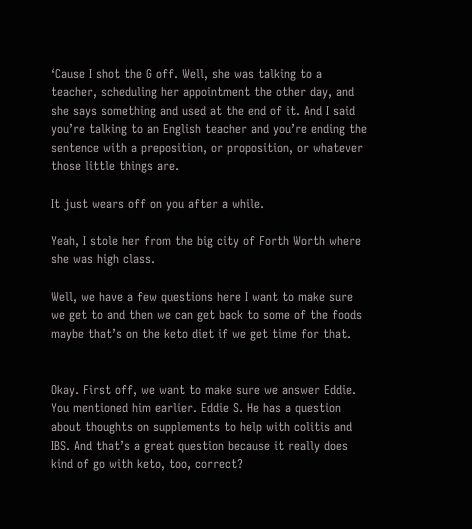‘Cause I shot the G off. Well, she was talking to a teacher, scheduling her appointment the other day, and she says something and used at the end of it. And I said you’re talking to an English teacher and you’re ending the sentence with a preposition, or proposition, or whatever those little things are.

It just wears off on you after a while.

Yeah, I stole her from the big city of Forth Worth where she was high class.

Well, we have a few questions here I want to make sure we get to and then we can get back to some of the foods maybe that’s on the keto diet if we get time for that.


Okay. First off, we want to make sure we answer Eddie. You mentioned him earlier. Eddie S. He has a question about thoughts on supplements to help with colitis and IBS. And that’s a great question because it really does kind of go with keto, too, correct?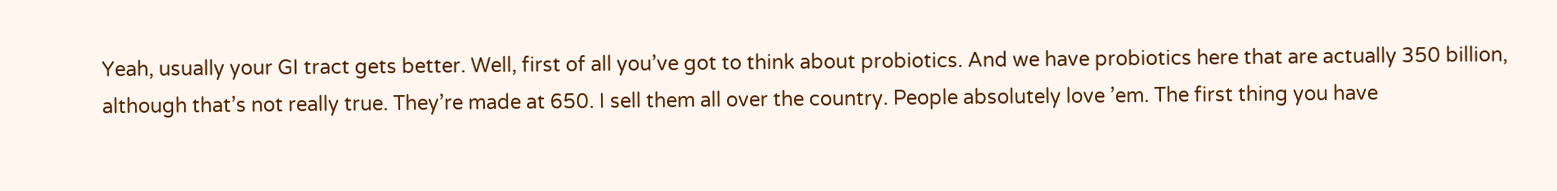Yeah, usually your GI tract gets better. Well, first of all you’ve got to think about probiotics. And we have probiotics here that are actually 350 billion, although that’s not really true. They’re made at 650. I sell them all over the country. People absolutely love ’em. The first thing you have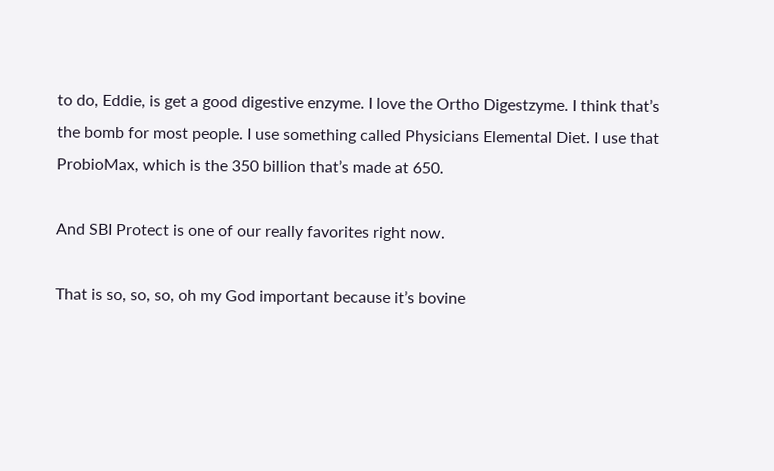to do, Eddie, is get a good digestive enzyme. I love the Ortho Digestzyme. I think that’s the bomb for most people. I use something called Physicians Elemental Diet. I use that ProbioMax, which is the 350 billion that’s made at 650.

And SBI Protect is one of our really favorites right now.

That is so, so, so, oh my God important because it’s bovine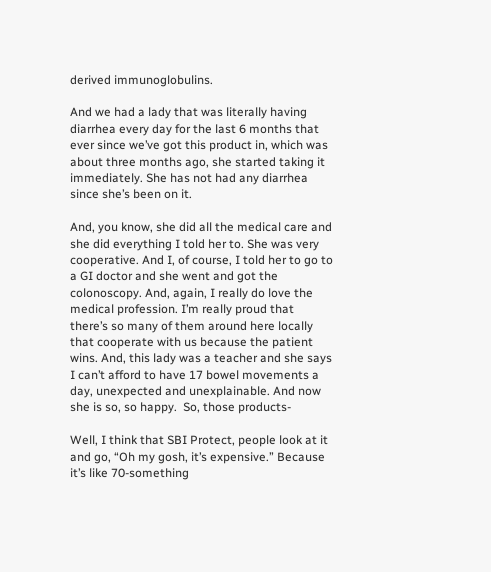derived immunoglobulins.

And we had a lady that was literally having diarrhea every day for the last 6 months that ever since we’ve got this product in, which was about three months ago, she started taking it immediately. She has not had any diarrhea since she’s been on it.

And, you know, she did all the medical care and she did everything I told her to. She was very cooperative. And I, of course, I told her to go to a GI doctor and she went and got the colonoscopy. And, again, I really do love the medical profession. I’m really proud that there’s so many of them around here locally that cooperate with us because the patient wins. And, this lady was a teacher and she says I can’t afford to have 17 bowel movements a day, unexpected and unexplainable. And now she is so, so happy.  So, those products-

Well, I think that SBI Protect, people look at it and go, “Oh my gosh, it’s expensive.” Because it’s like 70-something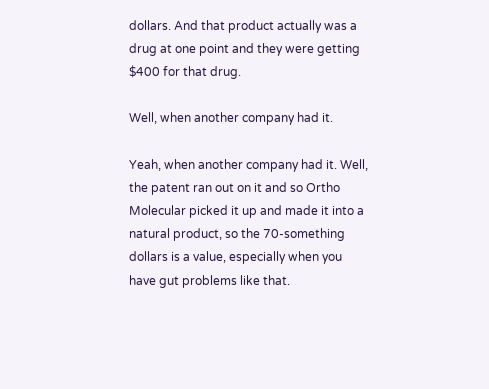dollars. And that product actually was a drug at one point and they were getting $400 for that drug.

Well, when another company had it.

Yeah, when another company had it. Well, the patent ran out on it and so Ortho Molecular picked it up and made it into a natural product, so the 70-something dollars is a value, especially when you have gut problems like that.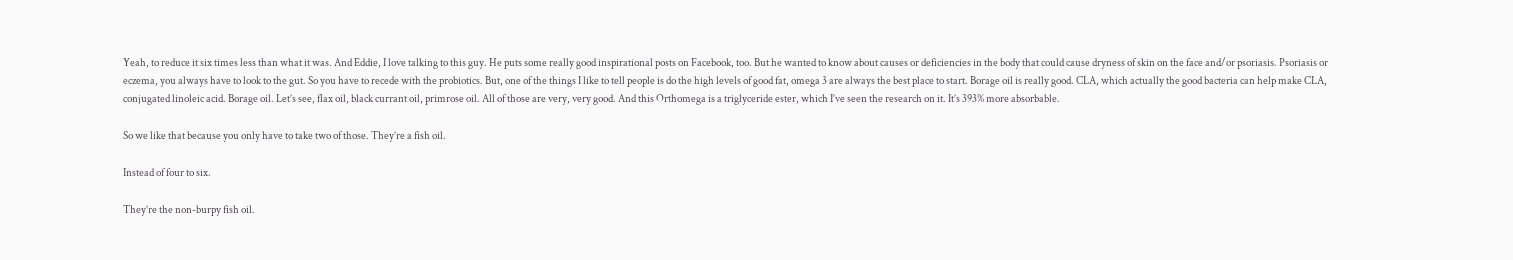Yeah, to reduce it six times less than what it was. And Eddie, I love talking to this guy. He puts some really good inspirational posts on Facebook, too. But he wanted to know about causes or deficiencies in the body that could cause dryness of skin on the face and/or psoriasis. Psoriasis or eczema, you always have to look to the gut. So you have to recede with the probiotics. But, one of the things I like to tell people is do the high levels of good fat, omega 3 are always the best place to start. Borage oil is really good. CLA, which actually the good bacteria can help make CLA, conjugated linoleic acid. Borage oil. Let’s see, flax oil, black currant oil, primrose oil. All of those are very, very good. And this Orthomega is a triglyceride ester, which I’ve seen the research on it. It’s 393% more absorbable.

So we like that because you only have to take two of those. They’re a fish oil.

Instead of four to six.

They’re the non-burpy fish oil.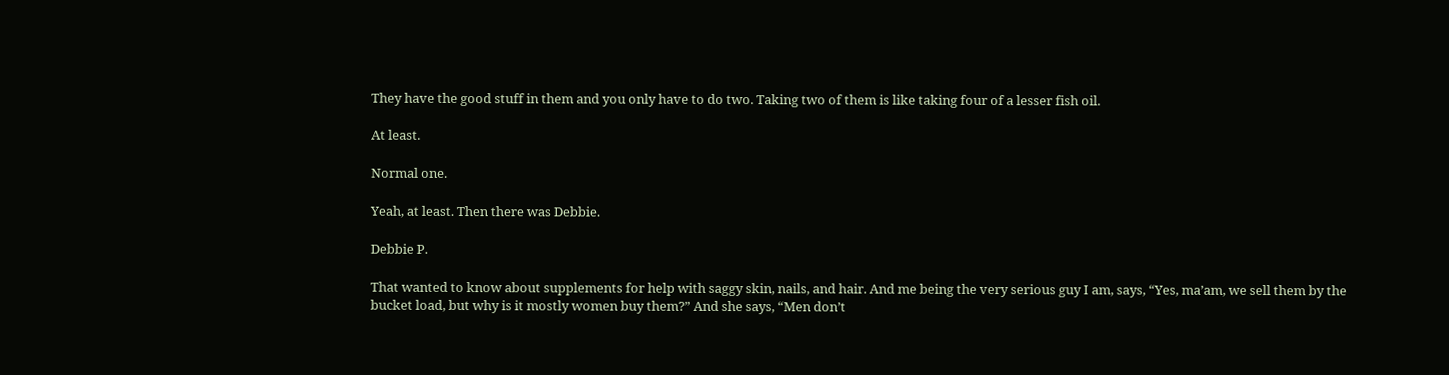They have the good stuff in them and you only have to do two. Taking two of them is like taking four of a lesser fish oil.

At least.

Normal one.

Yeah, at least. Then there was Debbie.

Debbie P.

That wanted to know about supplements for help with saggy skin, nails, and hair. And me being the very serious guy I am, says, “Yes, ma’am, we sell them by the bucket load, but why is it mostly women buy them?” And she says, “Men don’t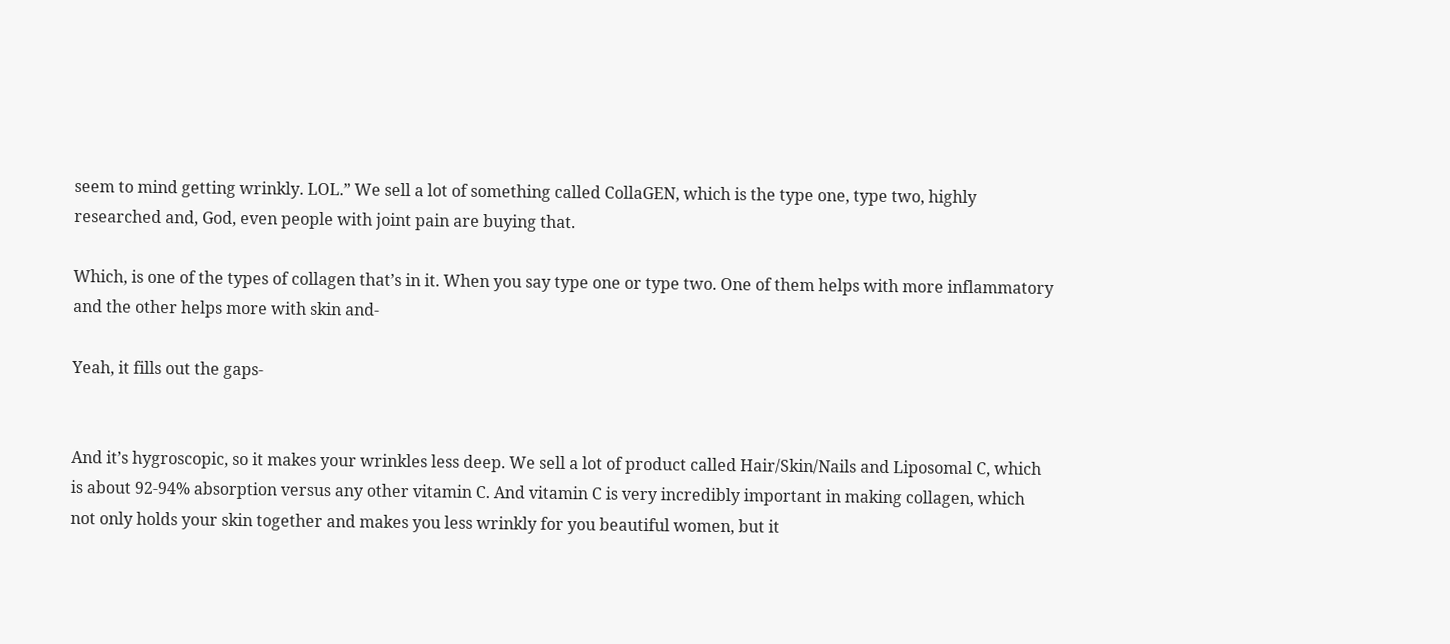seem to mind getting wrinkly. LOL.” We sell a lot of something called CollaGEN, which is the type one, type two, highly researched and, God, even people with joint pain are buying that.

Which, is one of the types of collagen that’s in it. When you say type one or type two. One of them helps with more inflammatory and the other helps more with skin and-

Yeah, it fills out the gaps-


And it’s hygroscopic, so it makes your wrinkles less deep. We sell a lot of product called Hair/Skin/Nails and Liposomal C, which is about 92-94% absorption versus any other vitamin C. And vitamin C is very incredibly important in making collagen, which not only holds your skin together and makes you less wrinkly for you beautiful women, but it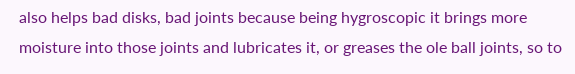also helps bad disks, bad joints because being hygroscopic it brings more moisture into those joints and lubricates it, or greases the ole ball joints, so to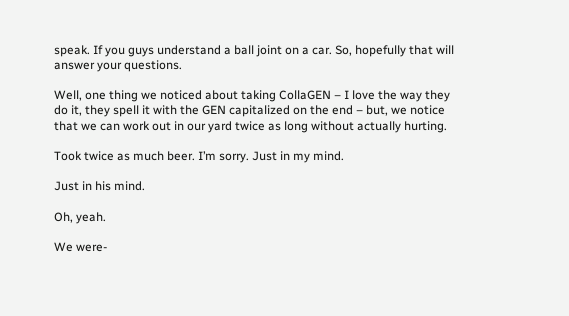speak. If you guys understand a ball joint on a car. So, hopefully that will answer your questions.

Well, one thing we noticed about taking CollaGEN – I love the way they do it, they spell it with the GEN capitalized on the end – but, we notice that we can work out in our yard twice as long without actually hurting.

Took twice as much beer. I’m sorry. Just in my mind.

Just in his mind.

Oh, yeah.

We were-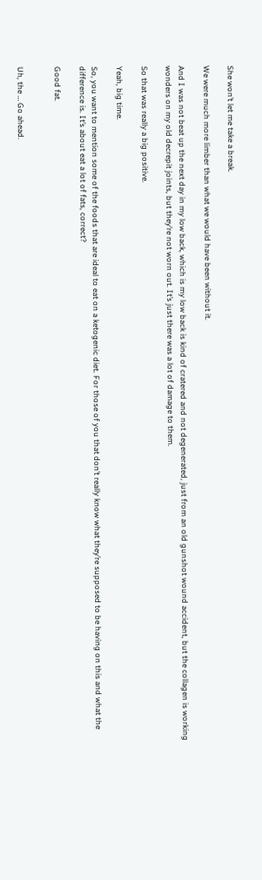She won’t let me take a break.

We were much more limber than what we would have been without it.

And I was not beat up the next day in my low back, which is my low back is kind of cratered and not degenerated, just from an old gunshot wound accident, but the collagen is working wonders on my old decrepit joints, but they’re not worn out. It’s just there was a lot of damage to them.

So that was really a big positive.

Yeah, big time.

So, you want to mention some of the foods that are ideal to eat on a ketogenic diet. For those of you that don’t really know what they’re supposed to be having on this and what the difference is. It’s about eat a lot of fats, correct?

Good fat.


Uh, the … Go ahead.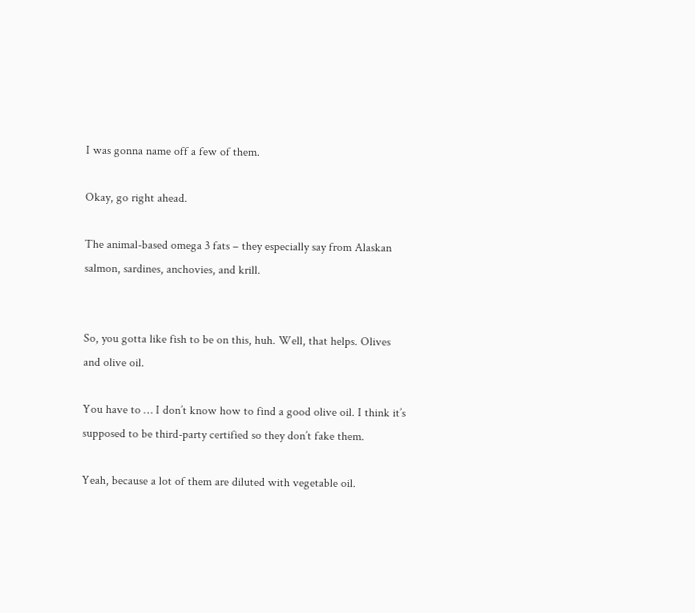I was gonna name off a few of them.

Okay, go right ahead.

The animal-based omega 3 fats – they especially say from Alaskan salmon, sardines, anchovies, and krill.


So, you gotta like fish to be on this, huh. Well, that helps. Olives and olive oil.

You have to … I don’t know how to find a good olive oil. I think it’s supposed to be third-party certified so they don’t fake them.

Yeah, because a lot of them are diluted with vegetable oil.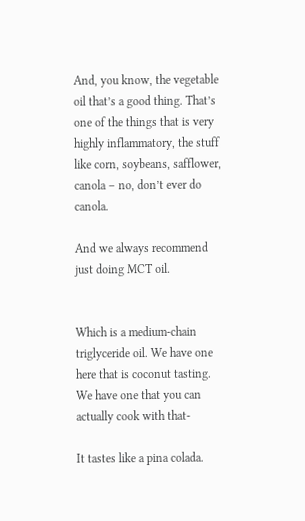And, you know, the vegetable oil that’s a good thing. That’s one of the things that is very highly inflammatory, the stuff like corn, soybeans, safflower, canola – no, don’t ever do canola.

And we always recommend just doing MCT oil.


Which is a medium-chain triglyceride oil. We have one here that is coconut tasting. We have one that you can actually cook with that-

It tastes like a pina colada.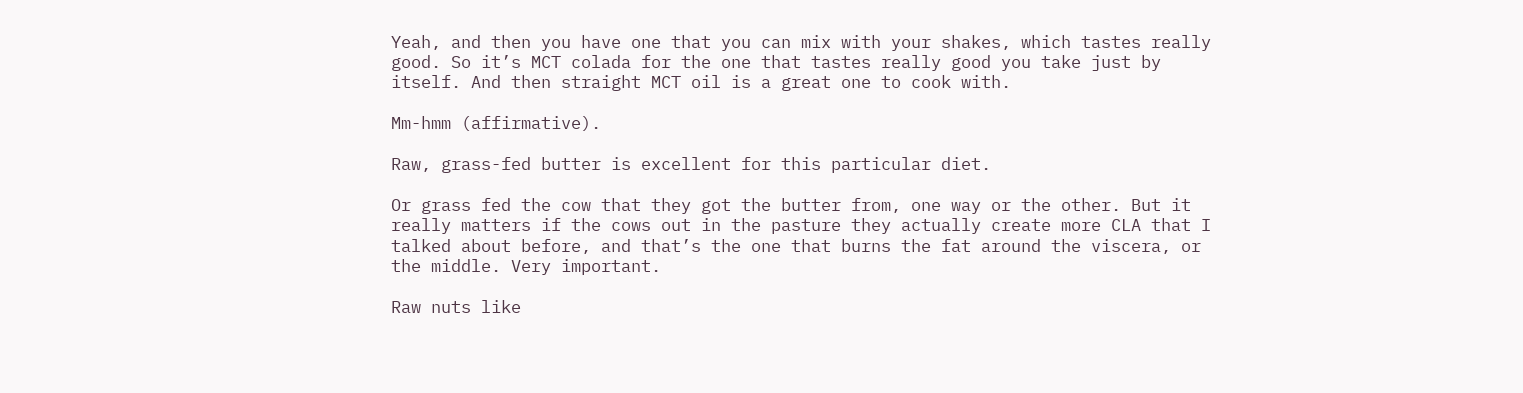Yeah, and then you have one that you can mix with your shakes, which tastes really good. So it’s MCT colada for the one that tastes really good you take just by itself. And then straight MCT oil is a great one to cook with.

Mm-hmm (affirmative).

Raw, grass-fed butter is excellent for this particular diet.

Or grass fed the cow that they got the butter from, one way or the other. But it really matters if the cows out in the pasture they actually create more CLA that I talked about before, and that’s the one that burns the fat around the viscera, or the middle. Very important.

Raw nuts like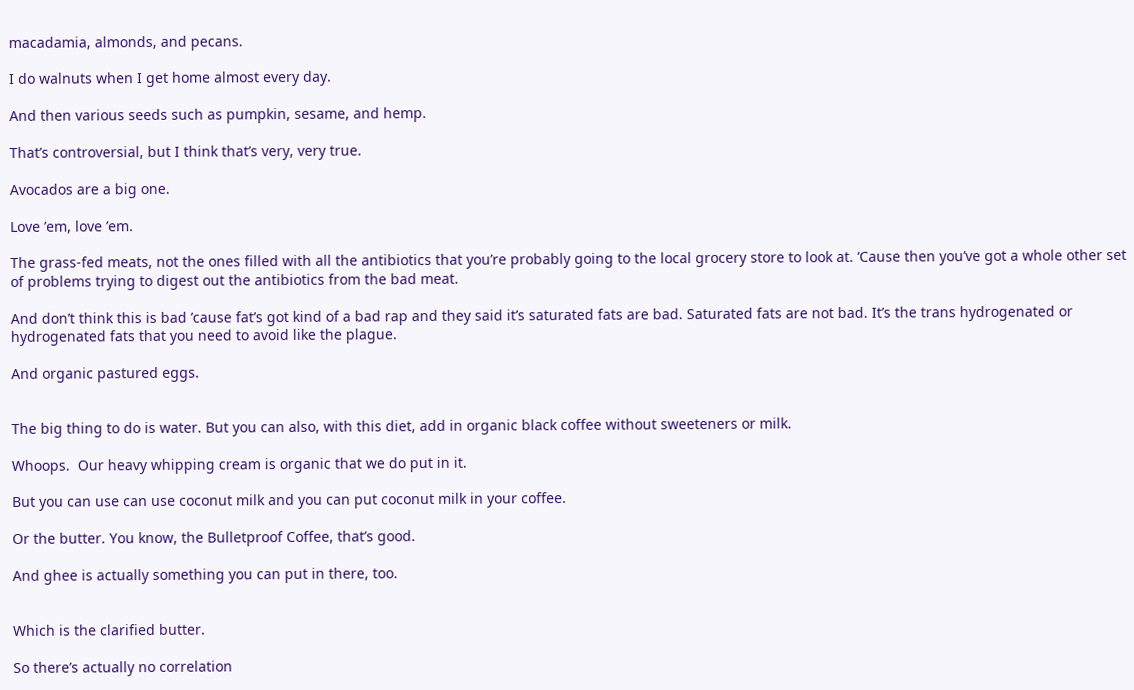macadamia, almonds, and pecans.

I do walnuts when I get home almost every day.

And then various seeds such as pumpkin, sesame, and hemp.

That’s controversial, but I think that’s very, very true.

Avocados are a big one.

Love ’em, love ’em.

The grass-fed meats, not the ones filled with all the antibiotics that you’re probably going to the local grocery store to look at. ‘Cause then you’ve got a whole other set of problems trying to digest out the antibiotics from the bad meat.

And don’t think this is bad ’cause fat’s got kind of a bad rap and they said it’s saturated fats are bad. Saturated fats are not bad. It’s the trans hydrogenated or hydrogenated fats that you need to avoid like the plague.

And organic pastured eggs.


The big thing to do is water. But you can also, with this diet, add in organic black coffee without sweeteners or milk.

Whoops.  Our heavy whipping cream is organic that we do put in it.

But you can use can use coconut milk and you can put coconut milk in your coffee.

Or the butter. You know, the Bulletproof Coffee, that’s good.

And ghee is actually something you can put in there, too.


Which is the clarified butter.

So there’s actually no correlation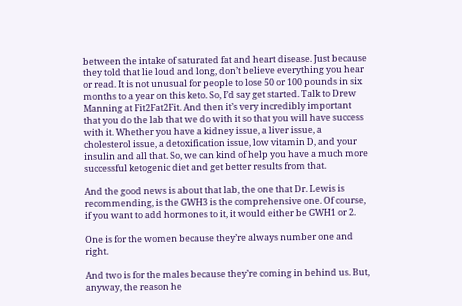between the intake of saturated fat and heart disease. Just because they told that lie loud and long, don’t believe everything you hear or read. It is not unusual for people to lose 50 or 100 pounds in six months to a year on this keto. So, I’d say get started. Talk to Drew Manning at Fit2Fat2Fit. And then it’s very incredibly important that you do the lab that we do with it so that you will have success with it. Whether you have a kidney issue, a liver issue, a cholesterol issue, a detoxification issue, low vitamin D, and your insulin and all that. So, we can kind of help you have a much more successful ketogenic diet and get better results from that.

And the good news is about that lab, the one that Dr. Lewis is recommending, is the GWH3 is the comprehensive one. Of course, if you want to add hormones to it, it would either be GWH1 or 2.

One is for the women because they’re always number one and right.

And two is for the males because they’re coming in behind us. But, anyway, the reason he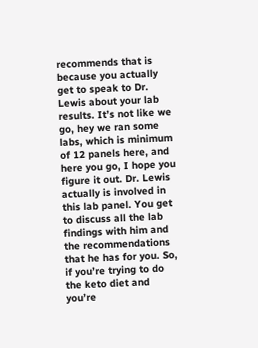recommends that is because you actually get to speak to Dr. Lewis about your lab results. It’s not like we go, hey we ran some labs, which is minimum of 12 panels here, and here you go, I hope you figure it out. Dr. Lewis actually is involved in this lab panel. You get to discuss all the lab findings with him and the recommendations that he has for you. So, if you’re trying to do the keto diet and you’re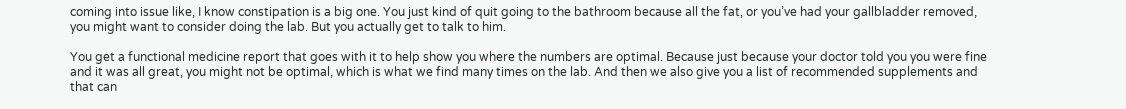coming into issue like, I know constipation is a big one. You just kind of quit going to the bathroom because all the fat, or you’ve had your gallbladder removed, you might want to consider doing the lab. But you actually get to talk to him.

You get a functional medicine report that goes with it to help show you where the numbers are optimal. Because just because your doctor told you you were fine and it was all great, you might not be optimal, which is what we find many times on the lab. And then we also give you a list of recommended supplements and that can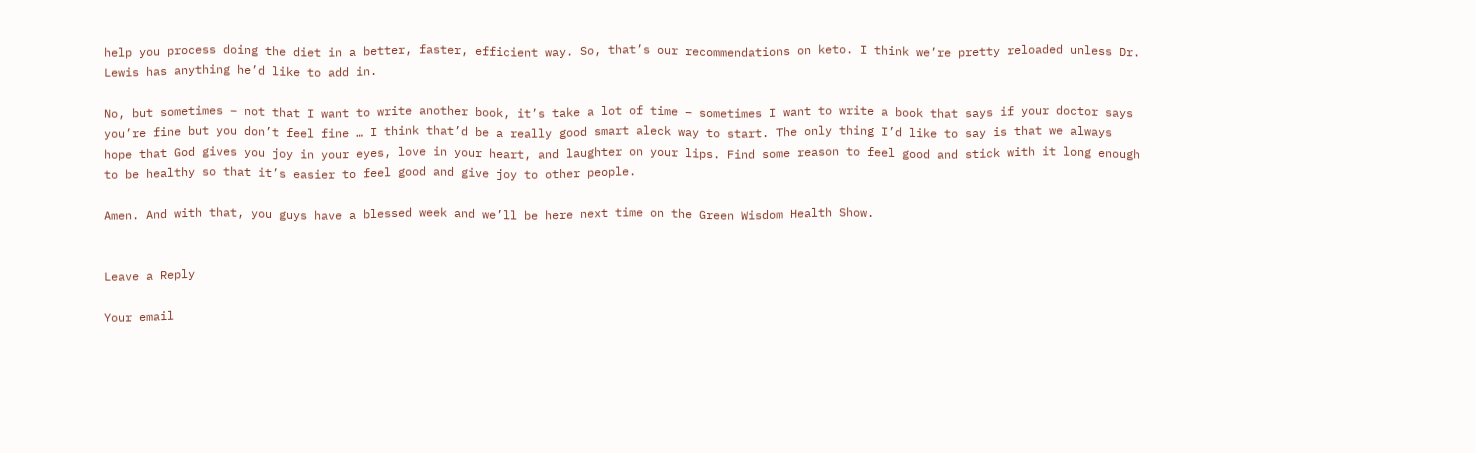help you process doing the diet in a better, faster, efficient way. So, that’s our recommendations on keto. I think we’re pretty reloaded unless Dr. Lewis has anything he’d like to add in.

No, but sometimes – not that I want to write another book, it’s take a lot of time – sometimes I want to write a book that says if your doctor says you’re fine but you don’t feel fine … I think that’d be a really good smart aleck way to start. The only thing I’d like to say is that we always hope that God gives you joy in your eyes, love in your heart, and laughter on your lips. Find some reason to feel good and stick with it long enough to be healthy so that it’s easier to feel good and give joy to other people.

Amen. And with that, you guys have a blessed week and we’ll be here next time on the Green Wisdom Health Show.


Leave a Reply

Your email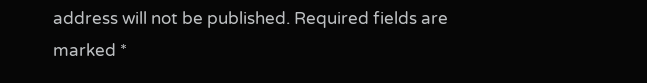address will not be published. Required fields are marked *